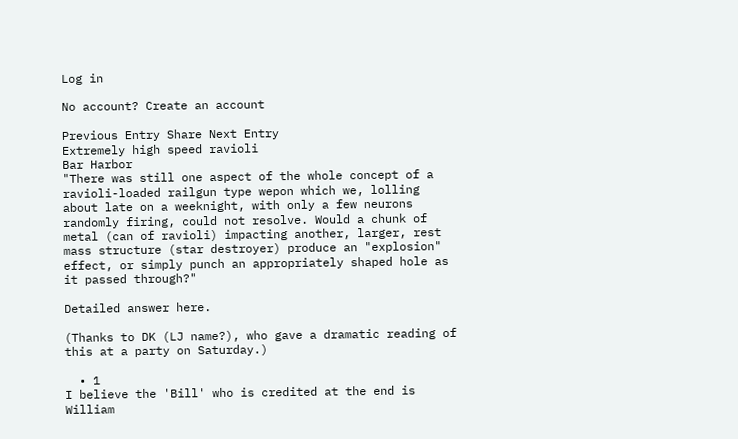Log in

No account? Create an account

Previous Entry Share Next Entry
Extremely high speed ravioli
Bar Harbor
"There was still one aspect of the whole concept of a ravioli-loaded railgun type wepon which we, lolling about late on a weeknight, with only a few neurons randomly firing, could not resolve. Would a chunk of metal (can of ravioli) impacting another, larger, rest mass structure (star destroyer) produce an "explosion" effect, or simply punch an appropriately shaped hole as it passed through?"

Detailed answer here.

(Thanks to DK (LJ name?), who gave a dramatic reading of this at a party on Saturday.)

  • 1
I believe the 'Bill' who is credited at the end is William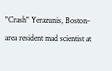"Crash" Yerazunis, Boston-area resident mad scientist at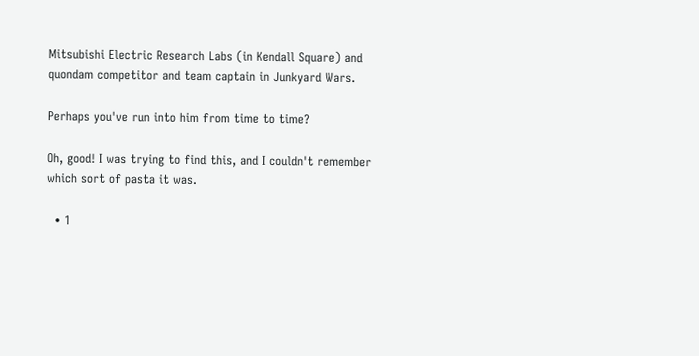Mitsubishi Electric Research Labs (in Kendall Square) and quondam competitor and team captain in Junkyard Wars.

Perhaps you've run into him from time to time?

Oh, good! I was trying to find this, and I couldn't remember which sort of pasta it was.

  • 1